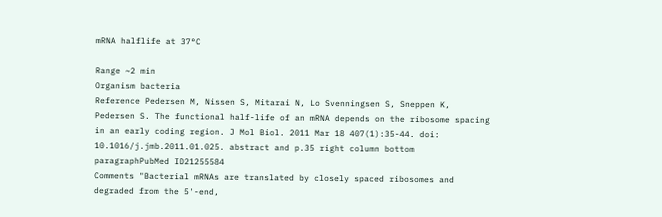mRNA halflife at 37°C

Range ~2 min
Organism bacteria
Reference Pedersen M, Nissen S, Mitarai N, Lo Svenningsen S, Sneppen K, Pedersen S. The functional half-life of an mRNA depends on the ribosome spacing in an early coding region. J Mol Biol. 2011 Mar 18 407(1):35-44. doi: 10.1016/j.jmb.2011.01.025. abstract and p.35 right column bottom paragraphPubMed ID21255584
Comments "Bacterial mRNAs are translated by closely spaced ribosomes and degraded from the 5'-end,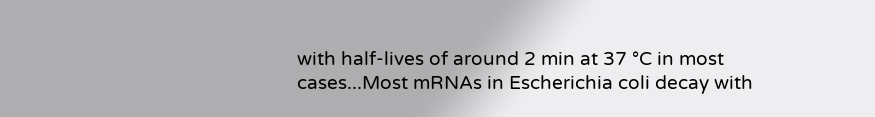with half-lives of around 2 min at 37 °C in most cases...Most mRNAs in Escherichia coli decay with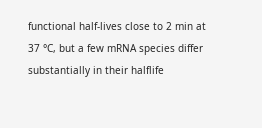functional half-lives close to 2 min at 37 °C, but a few mRNA species differ substantially in their halflife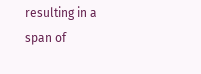resulting in a span of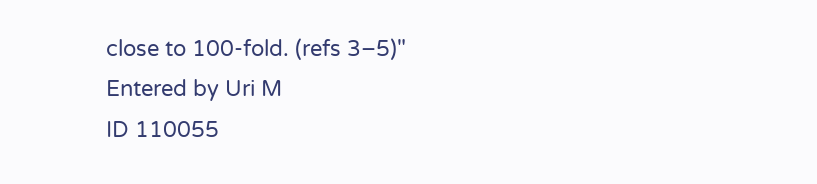close to 100-fold. (refs 3–5)"
Entered by Uri M
ID 110055